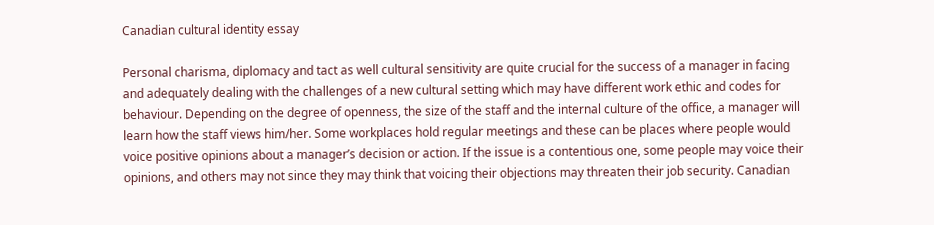Canadian cultural identity essay

Personal charisma, diplomacy and tact as well cultural sensitivity are quite crucial for the success of a manager in facing and adequately dealing with the challenges of a new cultural setting which may have different work ethic and codes for behaviour. Depending on the degree of openness, the size of the staff and the internal culture of the office, a manager will learn how the staff views him/her. Some workplaces hold regular meetings and these can be places where people would voice positive opinions about a manager’s decision or action. If the issue is a contentious one, some people may voice their opinions, and others may not since they may think that voicing their objections may threaten their job security. Canadian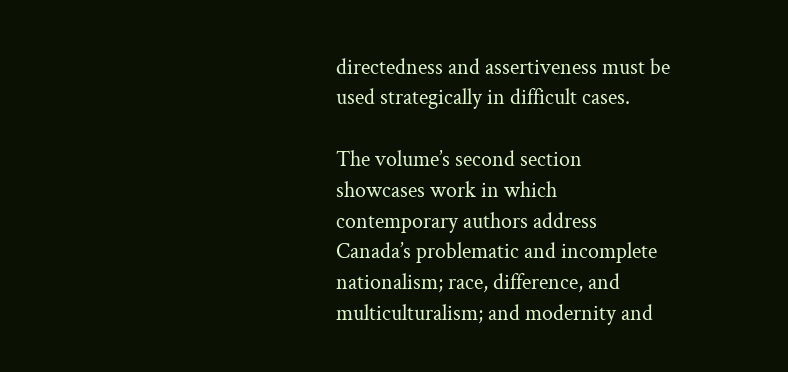directedness and assertiveness must be used strategically in difficult cases.

The volume’s second section showcases work in which contemporary authors address Canada’s problematic and incomplete nationalism; race, difference, and multiculturalism; and modernity and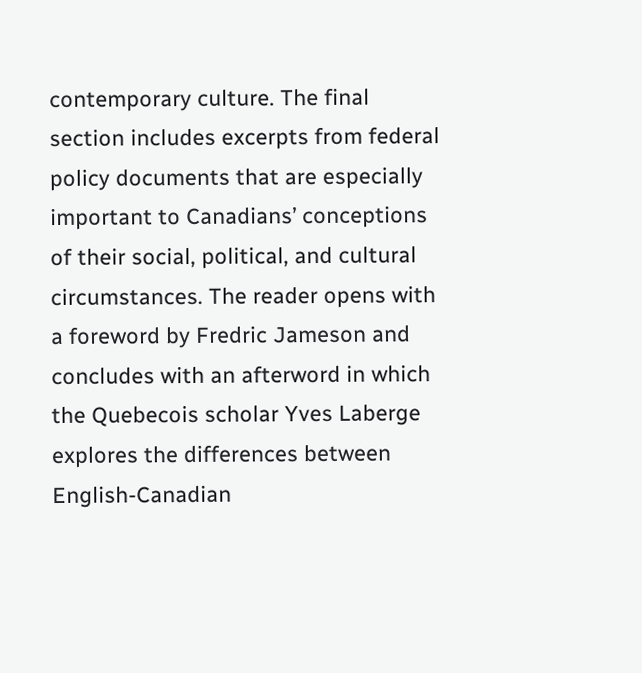contemporary culture. The final section includes excerpts from federal policy documents that are especially important to Canadians’ conceptions of their social, political, and cultural circumstances. The reader opens with a foreword by Fredric Jameson and concludes with an afterword in which the Quebecois scholar Yves Laberge explores the differences between English-Canadian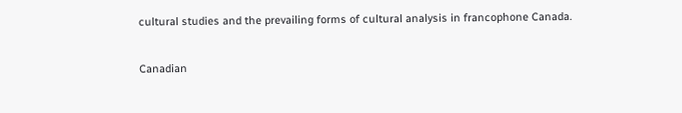cultural studies and the prevailing forms of cultural analysis in francophone Canada.

Canadian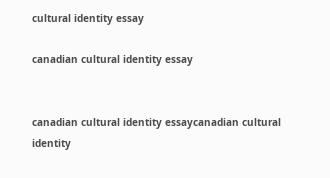cultural identity essay

canadian cultural identity essay


canadian cultural identity essaycanadian cultural identity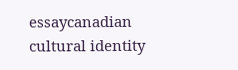essaycanadian cultural identity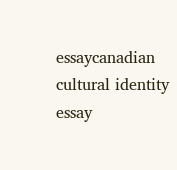essaycanadian cultural identity essay